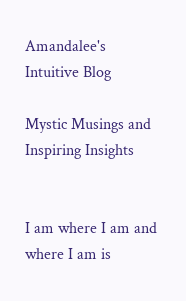Amandalee's Intuitive Blog

Mystic Musings and Inspiring Insights


I am where I am and where I am is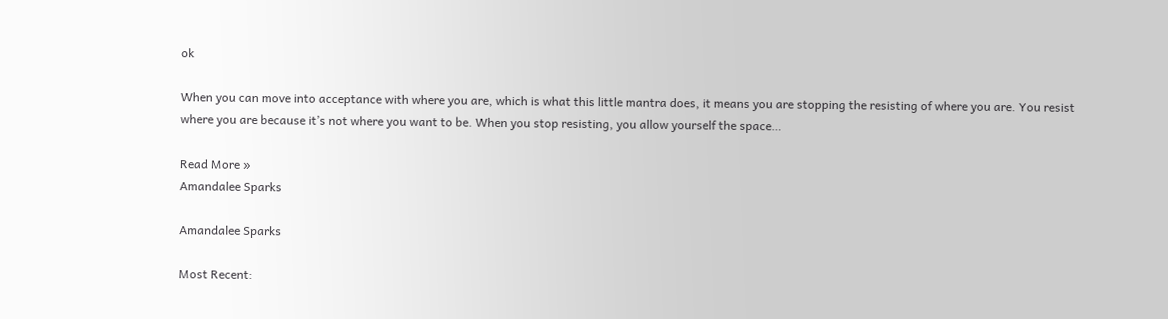ok

When you can move into acceptance with where you are, which is what this little mantra does, it means you are stopping the resisting of where you are. You resist where you are because it’s not where you want to be. When you stop resisting, you allow yourself the space…

Read More »
Amandalee Sparks

Amandalee Sparks

Most Recent: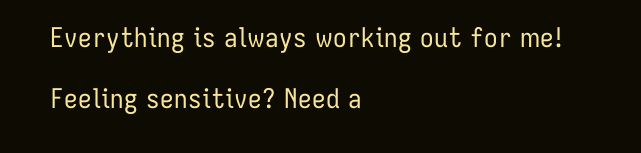Everything is always working out for me!

Feeling sensitive? Need a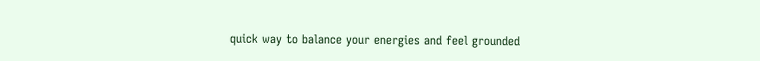quick way to balance your energies and feel grounded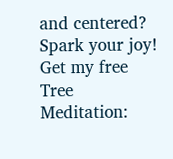and centered?
Spark your joy! Get my free Tree Meditation: